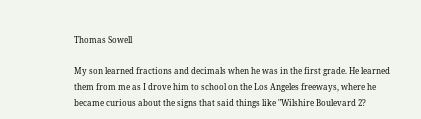Thomas Sowell

My son learned fractions and decimals when he was in the first grade. He learned them from me as I drove him to school on the Los Angeles freeways, where he became curious about the signs that said things like "Wilshire Boulevard 2?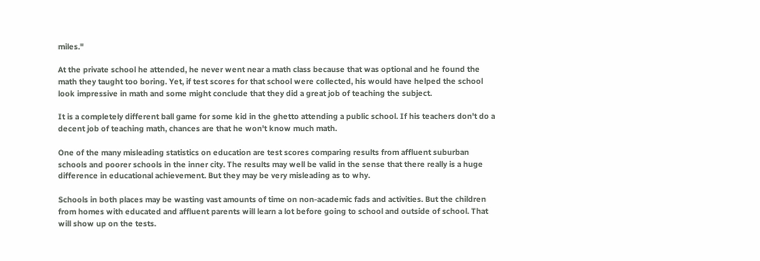miles."

At the private school he attended, he never went near a math class because that was optional and he found the math they taught too boring. Yet, if test scores for that school were collected, his would have helped the school look impressive in math and some might conclude that they did a great job of teaching the subject.

It is a completely different ball game for some kid in the ghetto attending a public school. If his teachers don't do a decent job of teaching math, chances are that he won't know much math.

One of the many misleading statistics on education are test scores comparing results from affluent suburban schools and poorer schools in the inner city. The results may well be valid in the sense that there really is a huge difference in educational achievement. But they may be very misleading as to why.

Schools in both places may be wasting vast amounts of time on non-academic fads and activities. But the children from homes with educated and affluent parents will learn a lot before going to school and outside of school. That will show up on the tests.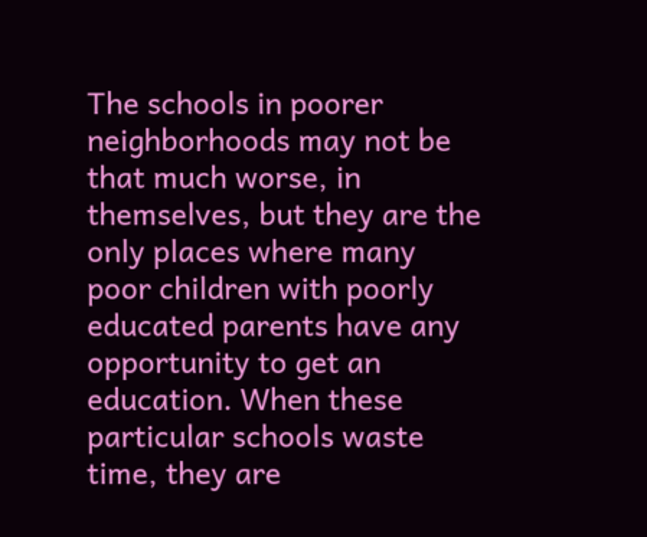The schools in poorer neighborhoods may not be that much worse, in themselves, but they are the only places where many poor children with poorly educated parents have any opportunity to get an education. When these particular schools waste time, they are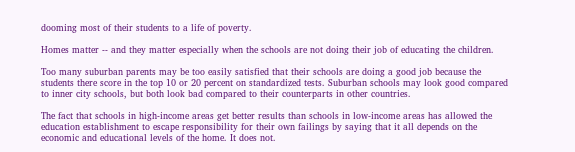dooming most of their students to a life of poverty.

Homes matter -- and they matter especially when the schools are not doing their job of educating the children.

Too many suburban parents may be too easily satisfied that their schools are doing a good job because the students there score in the top 10 or 20 percent on standardized tests. Suburban schools may look good compared to inner city schools, but both look bad compared to their counterparts in other countries.

The fact that schools in high-income areas get better results than schools in low-income areas has allowed the education establishment to escape responsibility for their own failings by saying that it all depends on the economic and educational levels of the home. It does not.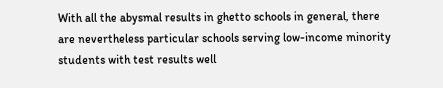With all the abysmal results in ghetto schools in general, there are nevertheless particular schools serving low-income minority students with test results well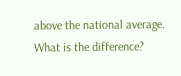above the national average. What is the difference?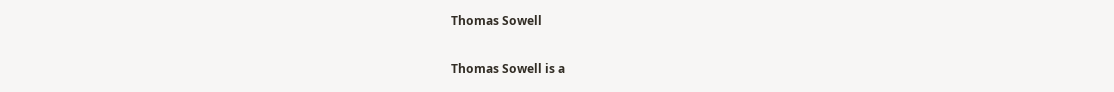Thomas Sowell

Thomas Sowell is a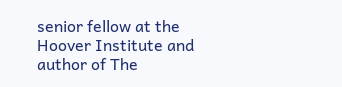senior fellow at the Hoover Institute and author of The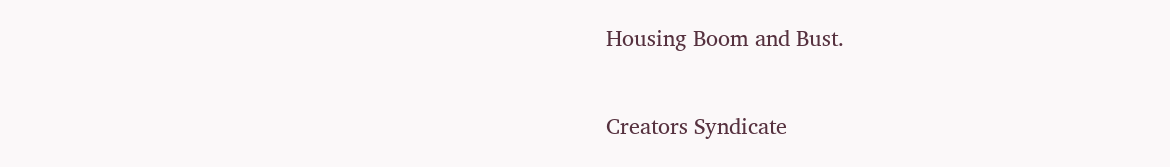Housing Boom and Bust.

Creators Syndicate